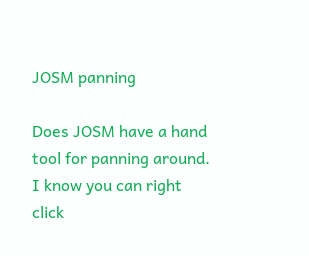JOSM panning

Does JOSM have a hand tool for panning around. I know you can right click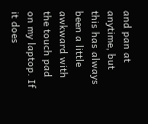and pan at anytime, but this has always been a little awkward with the touch pad on my laptop. If it does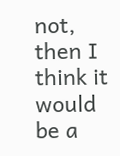not, then I think it would be a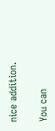nice addition.

You can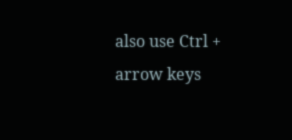also use Ctrl + arrow keys